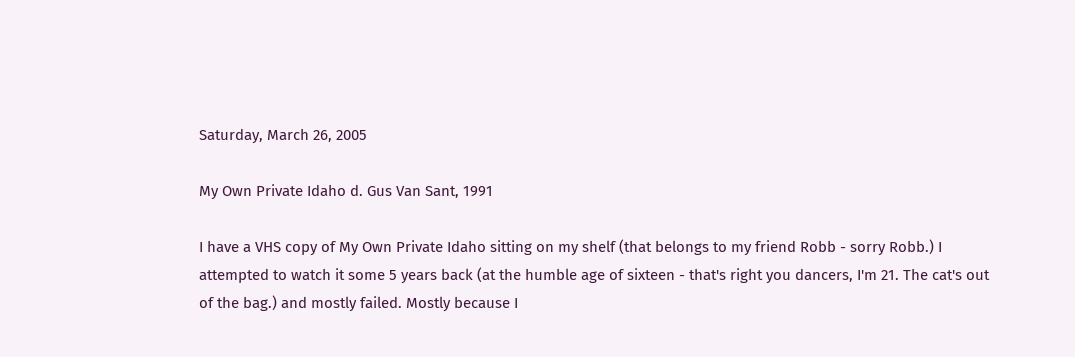Saturday, March 26, 2005

My Own Private Idaho d. Gus Van Sant, 1991

I have a VHS copy of My Own Private Idaho sitting on my shelf (that belongs to my friend Robb - sorry Robb.) I attempted to watch it some 5 years back (at the humble age of sixteen - that's right you dancers, I'm 21. The cat's out of the bag.) and mostly failed. Mostly because I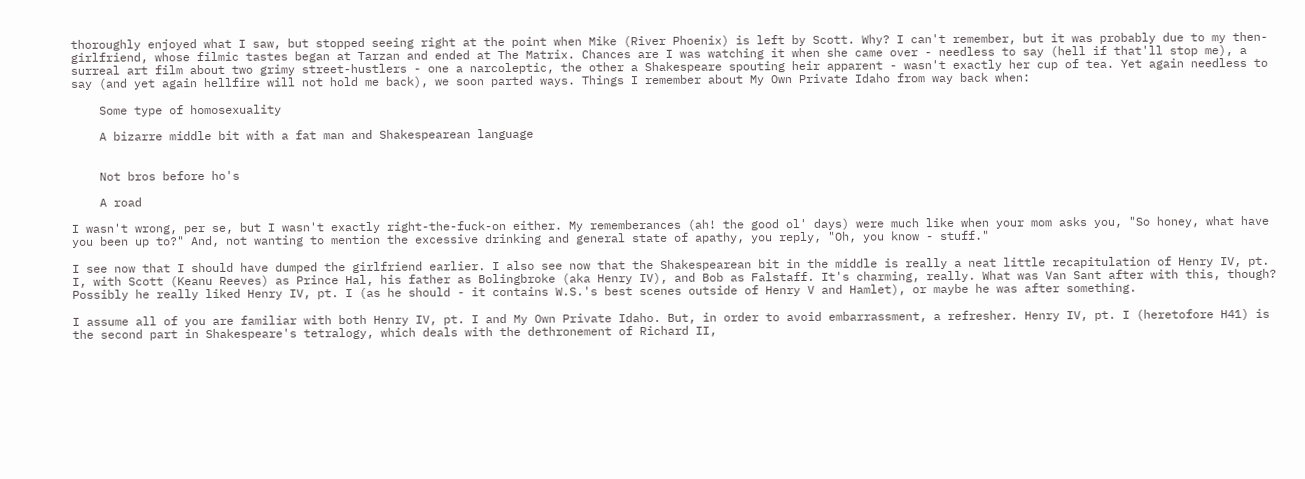thoroughly enjoyed what I saw, but stopped seeing right at the point when Mike (River Phoenix) is left by Scott. Why? I can't remember, but it was probably due to my then-girlfriend, whose filmic tastes began at Tarzan and ended at The Matrix. Chances are I was watching it when she came over - needless to say (hell if that'll stop me), a surreal art film about two grimy street-hustlers - one a narcoleptic, the other a Shakespeare spouting heir apparent - wasn't exactly her cup of tea. Yet again needless to say (and yet again hellfire will not hold me back), we soon parted ways. Things I remember about My Own Private Idaho from way back when:

    Some type of homosexuality

    A bizarre middle bit with a fat man and Shakespearean language


    Not bros before ho's

    A road

I wasn't wrong, per se, but I wasn't exactly right-the-fuck-on either. My rememberances (ah! the good ol' days) were much like when your mom asks you, "So honey, what have you been up to?" And, not wanting to mention the excessive drinking and general state of apathy, you reply, "Oh, you know - stuff."

I see now that I should have dumped the girlfriend earlier. I also see now that the Shakespearean bit in the middle is really a neat little recapitulation of Henry IV, pt. I, with Scott (Keanu Reeves) as Prince Hal, his father as Bolingbroke (aka Henry IV), and Bob as Falstaff. It's charming, really. What was Van Sant after with this, though? Possibly he really liked Henry IV, pt. I (as he should - it contains W.S.'s best scenes outside of Henry V and Hamlet), or maybe he was after something.

I assume all of you are familiar with both Henry IV, pt. I and My Own Private Idaho. But, in order to avoid embarrassment, a refresher. Henry IV, pt. I (heretofore H41) is the second part in Shakespeare's tetralogy, which deals with the dethronement of Richard II,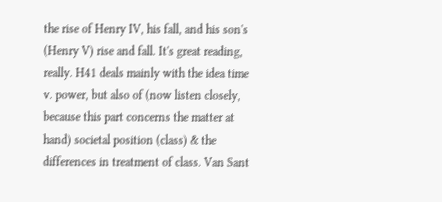the rise of Henry IV, his fall, and his son's (Henry V) rise and fall. It's great reading, really. H41 deals mainly with the idea time v. power, but also of (now listen closely, because this part concerns the matter at hand) societal position (class) & the differences in treatment of class. Van Sant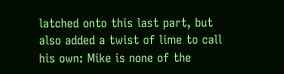latched onto this last part, but also added a twist of lime to call his own: Mike is none of the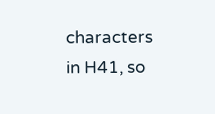characters in H41, so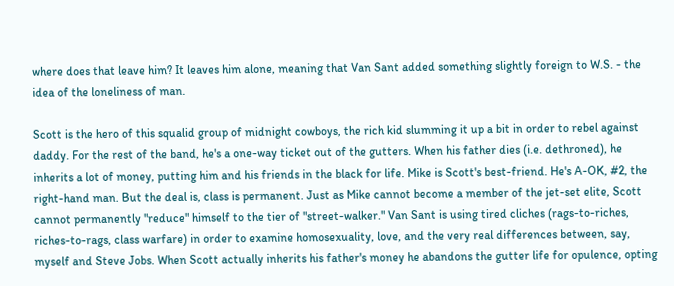where does that leave him? It leaves him alone, meaning that Van Sant added something slightly foreign to W.S. - the idea of the loneliness of man.

Scott is the hero of this squalid group of midnight cowboys, the rich kid slumming it up a bit in order to rebel against daddy. For the rest of the band, he's a one-way ticket out of the gutters. When his father dies (i.e. dethroned), he inherits a lot of money, putting him and his friends in the black for life. Mike is Scott's best-friend. He's A-OK, #2, the right-hand man. But the deal is, class is permanent. Just as Mike cannot become a member of the jet-set elite, Scott cannot permanently "reduce" himself to the tier of "street-walker." Van Sant is using tired cliches (rags-to-riches, riches-to-rags, class warfare) in order to examine homosexuality, love, and the very real differences between, say, myself and Steve Jobs. When Scott actually inherits his father's money he abandons the gutter life for opulence, opting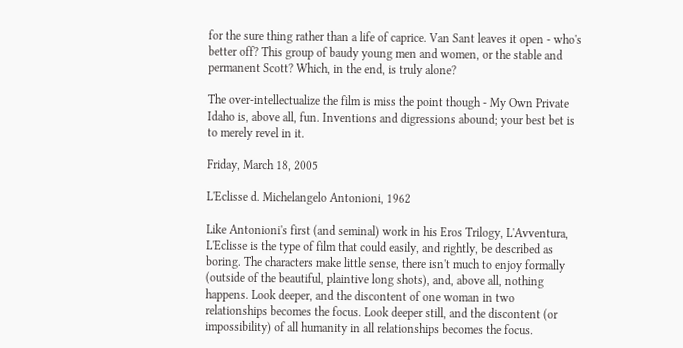for the sure thing rather than a life of caprice. Van Sant leaves it open - who's better off? This group of baudy young men and women, or the stable and permanent Scott? Which, in the end, is truly alone?

The over-intellectualize the film is miss the point though - My Own Private Idaho is, above all, fun. Inventions and digressions abound; your best bet is to merely revel in it.

Friday, March 18, 2005

L'Eclisse d. Michelangelo Antonioni, 1962

Like Antonioni's first (and seminal) work in his Eros Trilogy, L'Avventura, L'Eclisse is the type of film that could easily, and rightly, be described as boring. The characters make little sense, there isn't much to enjoy formally (outside of the beautiful, plaintive long shots), and, above all, nothing happens. Look deeper, and the discontent of one woman in two relationships becomes the focus. Look deeper still, and the discontent (or impossibility) of all humanity in all relationships becomes the focus.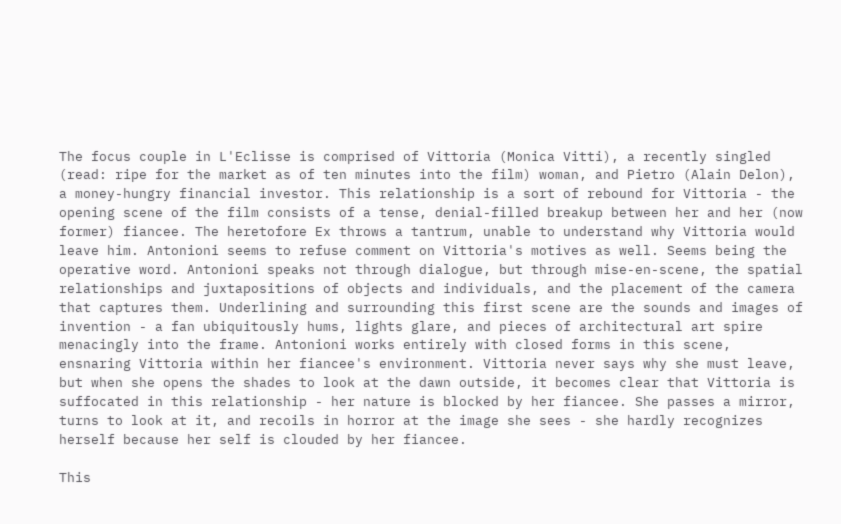The focus couple in L'Eclisse is comprised of Vittoria (Monica Vitti), a recently singled (read: ripe for the market as of ten minutes into the film) woman, and Pietro (Alain Delon), a money-hungry financial investor. This relationship is a sort of rebound for Vittoria - the opening scene of the film consists of a tense, denial-filled breakup between her and her (now former) fiancee. The heretofore Ex throws a tantrum, unable to understand why Vittoria would leave him. Antonioni seems to refuse comment on Vittoria's motives as well. Seems being the operative word. Antonioni speaks not through dialogue, but through mise-en-scene, the spatial relationships and juxtapositions of objects and individuals, and the placement of the camera that captures them. Underlining and surrounding this first scene are the sounds and images of invention - a fan ubiquitously hums, lights glare, and pieces of architectural art spire menacingly into the frame. Antonioni works entirely with closed forms in this scene, ensnaring Vittoria within her fiancee's environment. Vittoria never says why she must leave, but when she opens the shades to look at the dawn outside, it becomes clear that Vittoria is suffocated in this relationship - her nature is blocked by her fiancee. She passes a mirror, turns to look at it, and recoils in horror at the image she sees - she hardly recognizes herself because her self is clouded by her fiancee.

This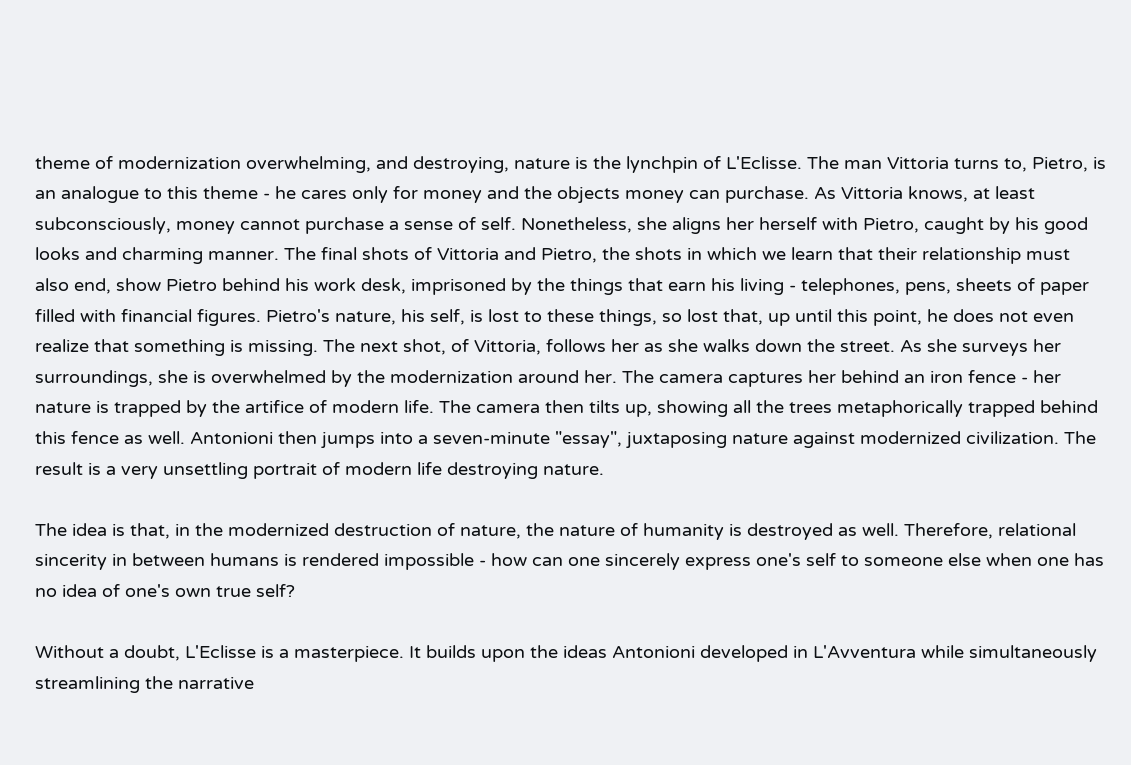theme of modernization overwhelming, and destroying, nature is the lynchpin of L'Eclisse. The man Vittoria turns to, Pietro, is an analogue to this theme - he cares only for money and the objects money can purchase. As Vittoria knows, at least subconsciously, money cannot purchase a sense of self. Nonetheless, she aligns her herself with Pietro, caught by his good looks and charming manner. The final shots of Vittoria and Pietro, the shots in which we learn that their relationship must also end, show Pietro behind his work desk, imprisoned by the things that earn his living - telephones, pens, sheets of paper filled with financial figures. Pietro's nature, his self, is lost to these things, so lost that, up until this point, he does not even realize that something is missing. The next shot, of Vittoria, follows her as she walks down the street. As she surveys her surroundings, she is overwhelmed by the modernization around her. The camera captures her behind an iron fence - her nature is trapped by the artifice of modern life. The camera then tilts up, showing all the trees metaphorically trapped behind this fence as well. Antonioni then jumps into a seven-minute "essay", juxtaposing nature against modernized civilization. The result is a very unsettling portrait of modern life destroying nature.

The idea is that, in the modernized destruction of nature, the nature of humanity is destroyed as well. Therefore, relational sincerity in between humans is rendered impossible - how can one sincerely express one's self to someone else when one has no idea of one's own true self?

Without a doubt, L'Eclisse is a masterpiece. It builds upon the ideas Antonioni developed in L'Avventura while simultaneously streamlining the narrative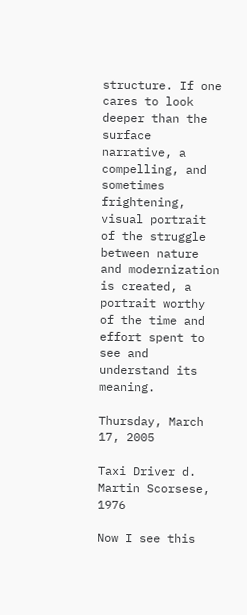structure. If one cares to look deeper than the surface narrative, a compelling, and sometimes frightening, visual portrait of the struggle between nature and modernization is created, a portrait worthy of the time and effort spent to see and understand its meaning.

Thursday, March 17, 2005

Taxi Driver d. Martin Scorsese, 1976

Now I see this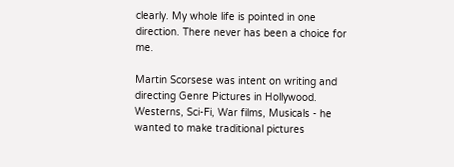clearly. My whole life is pointed in one direction. There never has been a choice for me.

Martin Scorsese was intent on writing and directing Genre Pictures in Hollywood. Westerns, Sci-Fi, War films, Musicals - he wanted to make traditional pictures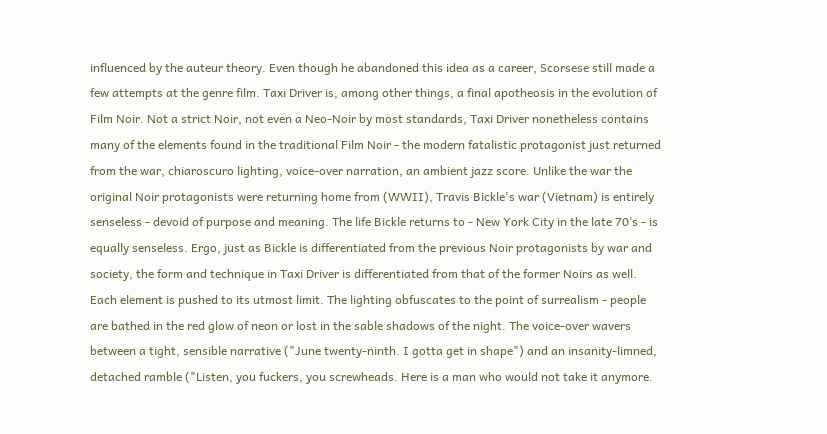influenced by the auteur theory. Even though he abandoned this idea as a career, Scorsese still made a few attempts at the genre film. Taxi Driver is, among other things, a final apotheosis in the evolution of Film Noir. Not a strict Noir, not even a Neo-Noir by most standards, Taxi Driver nonetheless contains many of the elements found in the traditional Film Noir - the modern fatalistic protagonist just returned from the war, chiaroscuro lighting, voice-over narration, an ambient jazz score. Unlike the war the original Noir protagonists were returning home from (WWII), Travis Bickle's war (Vietnam) is entirely senseless - devoid of purpose and meaning. The life Bickle returns to - New York City in the late 70’s - is equally senseless. Ergo, just as Bickle is differentiated from the previous Noir protagonists by war and society, the form and technique in Taxi Driver is differentiated from that of the former Noirs as well. Each element is pushed to its utmost limit. The lighting obfuscates to the point of surrealism - people are bathed in the red glow of neon or lost in the sable shadows of the night. The voice-over wavers between a tight, sensible narrative ("June twenty-ninth. I gotta get in shape") and an insanity-limned, detached ramble ("Listen, you fuckers, you screwheads. Here is a man who would not take it anymore.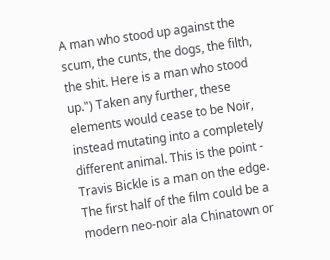A man who stood up against the scum, the cunts, the dogs, the filth, the shit. Here is a man who stood up.") Taken any further, these elements would cease to be Noir, instead mutating into a completely different animal. This is the point - Travis Bickle is a man on the edge. The first half of the film could be a modern neo-noir ala Chinatown or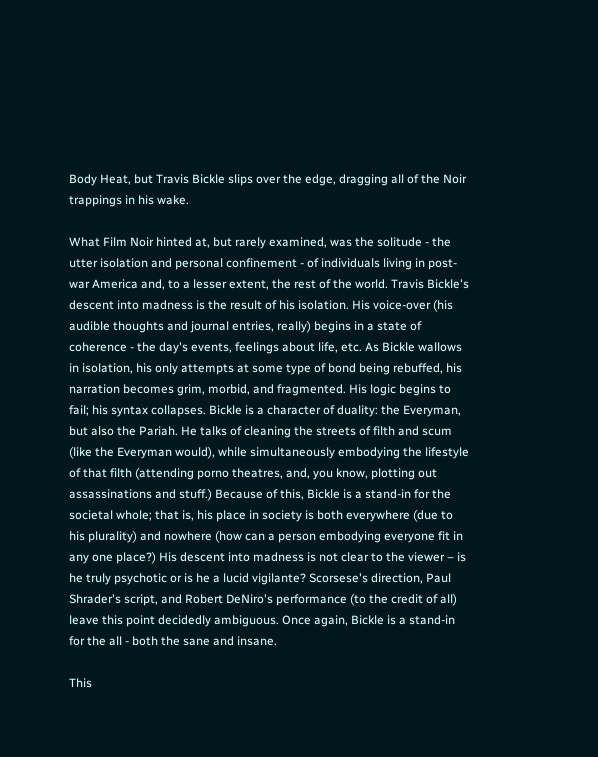Body Heat, but Travis Bickle slips over the edge, dragging all of the Noir trappings in his wake.

What Film Noir hinted at, but rarely examined, was the solitude - the utter isolation and personal confinement - of individuals living in post-war America and, to a lesser extent, the rest of the world. Travis Bickle's descent into madness is the result of his isolation. His voice-over (his audible thoughts and journal entries, really) begins in a state of coherence - the day's events, feelings about life, etc. As Bickle wallows in isolation, his only attempts at some type of bond being rebuffed, his narration becomes grim, morbid, and fragmented. His logic begins to fail; his syntax collapses. Bickle is a character of duality: the Everyman, but also the Pariah. He talks of cleaning the streets of filth and scum (like the Everyman would), while simultaneously embodying the lifestyle of that filth (attending porno theatres, and, you know, plotting out assassinations and stuff.) Because of this, Bickle is a stand-in for the societal whole; that is, his place in society is both everywhere (due to his plurality) and nowhere (how can a person embodying everyone fit in any one place?) His descent into madness is not clear to the viewer – is he truly psychotic or is he a lucid vigilante? Scorsese's direction, Paul Shrader's script, and Robert DeNiro's performance (to the credit of all) leave this point decidedly ambiguous. Once again, Bickle is a stand-in for the all - both the sane and insane.

This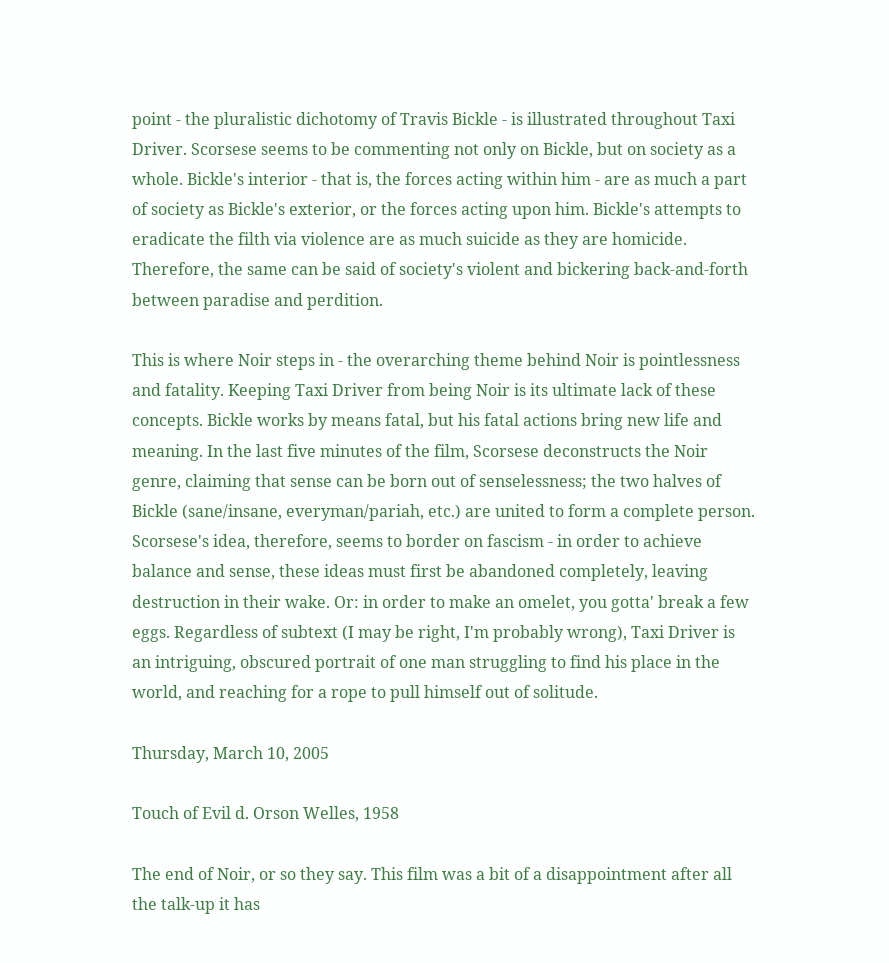point - the pluralistic dichotomy of Travis Bickle - is illustrated throughout Taxi Driver. Scorsese seems to be commenting not only on Bickle, but on society as a whole. Bickle's interior - that is, the forces acting within him - are as much a part of society as Bickle's exterior, or the forces acting upon him. Bickle's attempts to eradicate the filth via violence are as much suicide as they are homicide. Therefore, the same can be said of society's violent and bickering back-and-forth between paradise and perdition.

This is where Noir steps in - the overarching theme behind Noir is pointlessness and fatality. Keeping Taxi Driver from being Noir is its ultimate lack of these concepts. Bickle works by means fatal, but his fatal actions bring new life and meaning. In the last five minutes of the film, Scorsese deconstructs the Noir genre, claiming that sense can be born out of senselessness; the two halves of Bickle (sane/insane, everyman/pariah, etc.) are united to form a complete person. Scorsese's idea, therefore, seems to border on fascism - in order to achieve balance and sense, these ideas must first be abandoned completely, leaving destruction in their wake. Or: in order to make an omelet, you gotta' break a few eggs. Regardless of subtext (I may be right, I'm probably wrong), Taxi Driver is an intriguing, obscured portrait of one man struggling to find his place in the world, and reaching for a rope to pull himself out of solitude.

Thursday, March 10, 2005

Touch of Evil d. Orson Welles, 1958

The end of Noir, or so they say. This film was a bit of a disappointment after all the talk-up it has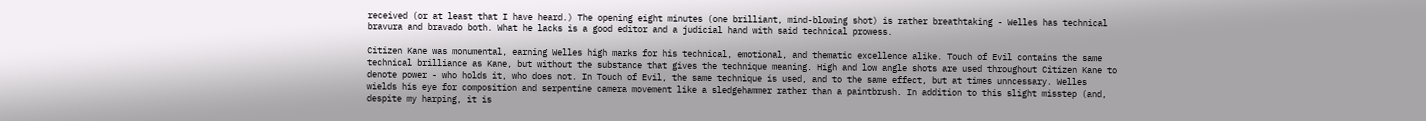received (or at least that I have heard.) The opening eight minutes (one brilliant, mind-blowing shot) is rather breathtaking - Welles has technical bravura and bravado both. What he lacks is a good editor and a judicial hand with said technical prowess.

Citizen Kane was monumental, earning Welles high marks for his technical, emotional, and thematic excellence alike. Touch of Evil contains the same technical brilliance as Kane, but without the substance that gives the technique meaning. High and low angle shots are used throughout Citizen Kane to denote power - who holds it, who does not. In Touch of Evil, the same technique is used, and to the same effect, but at times unncessary. Welles wields his eye for composition and serpentine camera movement like a sledgehammer rather than a paintbrush. In addition to this slight misstep (and, despite my harping, it is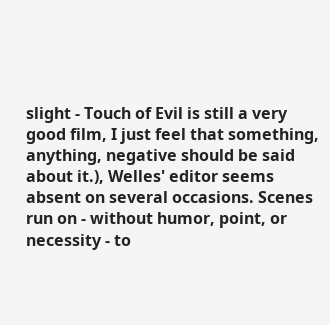slight - Touch of Evil is still a very good film, I just feel that something, anything, negative should be said about it.), Welles' editor seems absent on several occasions. Scenes run on - without humor, point, or necessity - to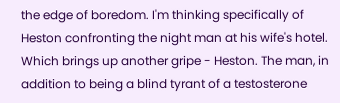the edge of boredom. I'm thinking specifically of Heston confronting the night man at his wife's hotel. Which brings up another gripe - Heston. The man, in addition to being a blind tyrant of a testosterone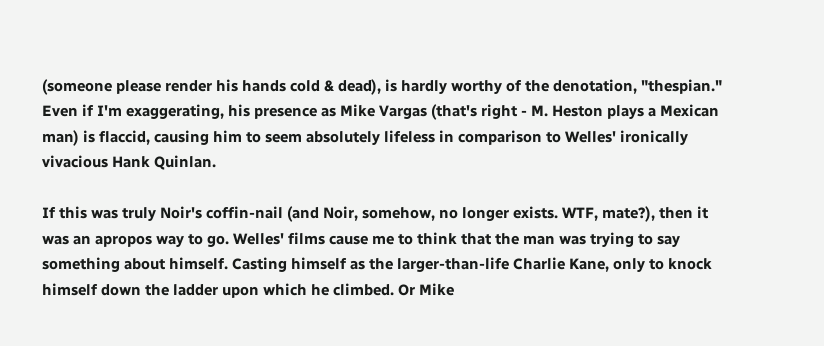(someone please render his hands cold & dead), is hardly worthy of the denotation, "thespian." Even if I'm exaggerating, his presence as Mike Vargas (that's right - M. Heston plays a Mexican man) is flaccid, causing him to seem absolutely lifeless in comparison to Welles' ironically vivacious Hank Quinlan.

If this was truly Noir's coffin-nail (and Noir, somehow, no longer exists. WTF, mate?), then it was an apropos way to go. Welles' films cause me to think that the man was trying to say something about himself. Casting himself as the larger-than-life Charlie Kane, only to knock himself down the ladder upon which he climbed. Or Mike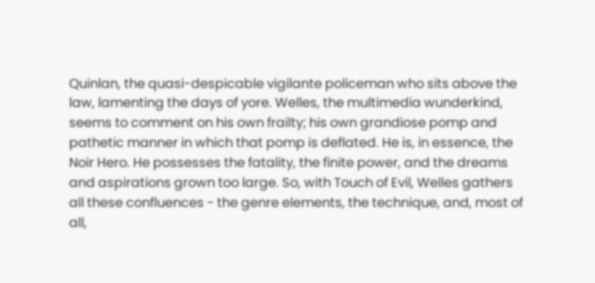Quinlan, the quasi-despicable vigilante policeman who sits above the law, lamenting the days of yore. Welles, the multimedia wunderkind, seems to comment on his own frailty; his own grandiose pomp and pathetic manner in which that pomp is deflated. He is, in essence, the Noir Hero. He possesses the fatality, the finite power, and the dreams and aspirations grown too large. So, with Touch of Evil, Welles gathers all these confluences - the genre elements, the technique, and, most of all,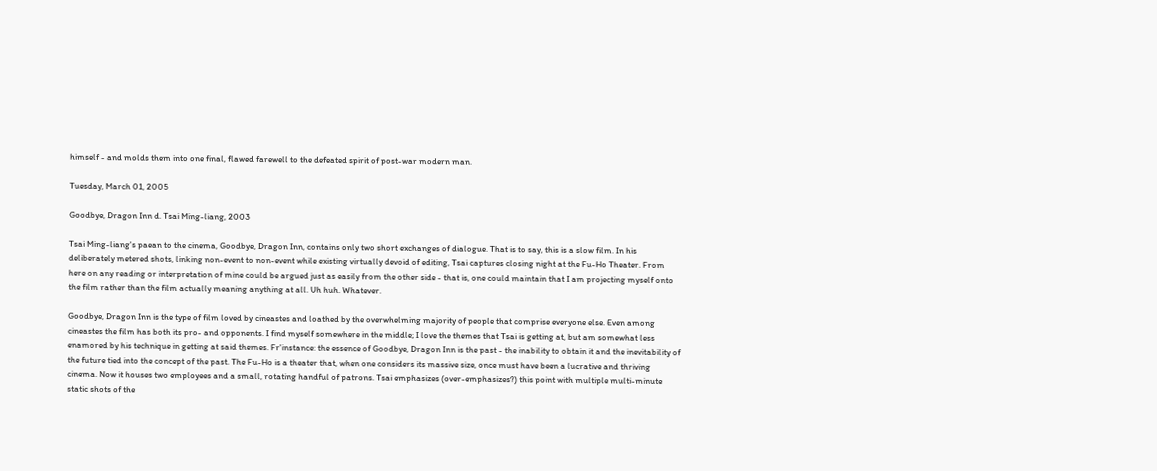himself - and molds them into one final, flawed farewell to the defeated spirit of post-war modern man.

Tuesday, March 01, 2005

Goodbye, Dragon Inn d. Tsai Ming-liang, 2003

Tsai Ming-liang's paean to the cinema, Goodbye, Dragon Inn, contains only two short exchanges of dialogue. That is to say, this is a slow film. In his deliberately metered shots, linking non-event to non-event while existing virtually devoid of editing, Tsai captures closing night at the Fu-Ho Theater. From here on any reading or interpretation of mine could be argued just as easily from the other side - that is, one could maintain that I am projecting myself onto the film rather than the film actually meaning anything at all. Uh huh. Whatever.

Goodbye, Dragon Inn is the type of film loved by cineastes and loathed by the overwhelming majority of people that comprise everyone else. Even among cineastes the film has both its pro- and opponents. I find myself somewhere in the middle; I love the themes that Tsai is getting at, but am somewhat less enamored by his technique in getting at said themes. Fr'instance: the essence of Goodbye, Dragon Inn is the past - the inability to obtain it and the inevitability of the future tied into the concept of the past. The Fu-Ho is a theater that, when one considers its massive size, once must have been a lucrative and thriving cinema. Now it houses two employees and a small, rotating handful of patrons. Tsai emphasizes (over-emphasizes?) this point with multiple multi-minute static shots of the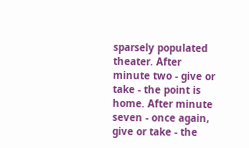sparsely populated theater. After minute two - give or take - the point is home. After minute seven - once again, give or take - the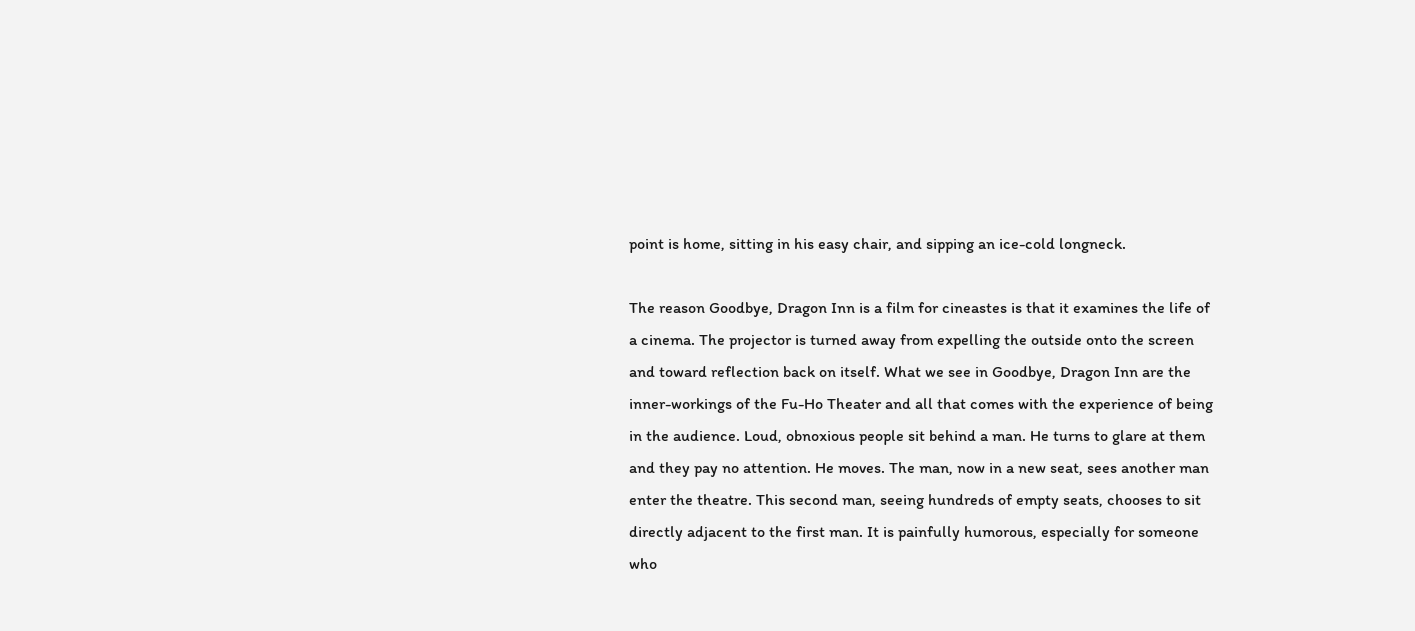point is home, sitting in his easy chair, and sipping an ice-cold longneck.

The reason Goodbye, Dragon Inn is a film for cineastes is that it examines the life of a cinema. The projector is turned away from expelling the outside onto the screen and toward reflection back on itself. What we see in Goodbye, Dragon Inn are the inner-workings of the Fu-Ho Theater and all that comes with the experience of being in the audience. Loud, obnoxious people sit behind a man. He turns to glare at them and they pay no attention. He moves. The man, now in a new seat, sees another man enter the theatre. This second man, seeing hundreds of empty seats, chooses to sit directly adjacent to the first man. It is painfully humorous, especially for someone who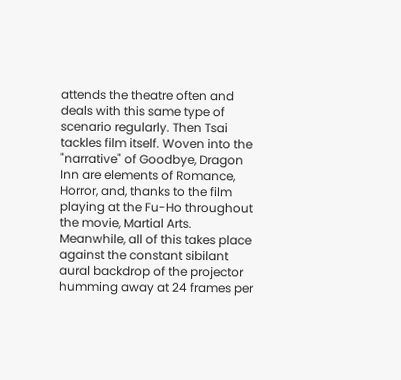attends the theatre often and deals with this same type of scenario regularly. Then Tsai tackles film itself. Woven into the "narrative" of Goodbye, Dragon Inn are elements of Romance, Horror, and, thanks to the film playing at the Fu-Ho throughout the movie, Martial Arts. Meanwhile, all of this takes place against the constant sibilant aural backdrop of the projector humming away at 24 frames per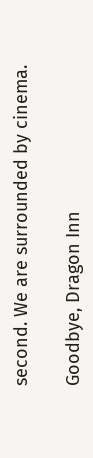second. We are surrounded by cinema.

Goodbye, Dragon Inn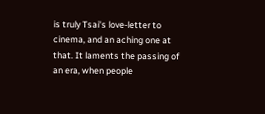is truly Tsai's love-letter to cinema, and an aching one at that. It laments the passing of an era, when people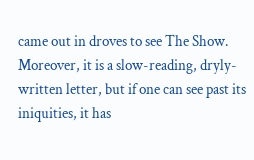came out in droves to see The Show. Moreover, it is a slow-reading, dryly-written letter, but if one can see past its iniquities, it has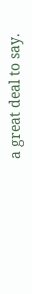a great deal to say.